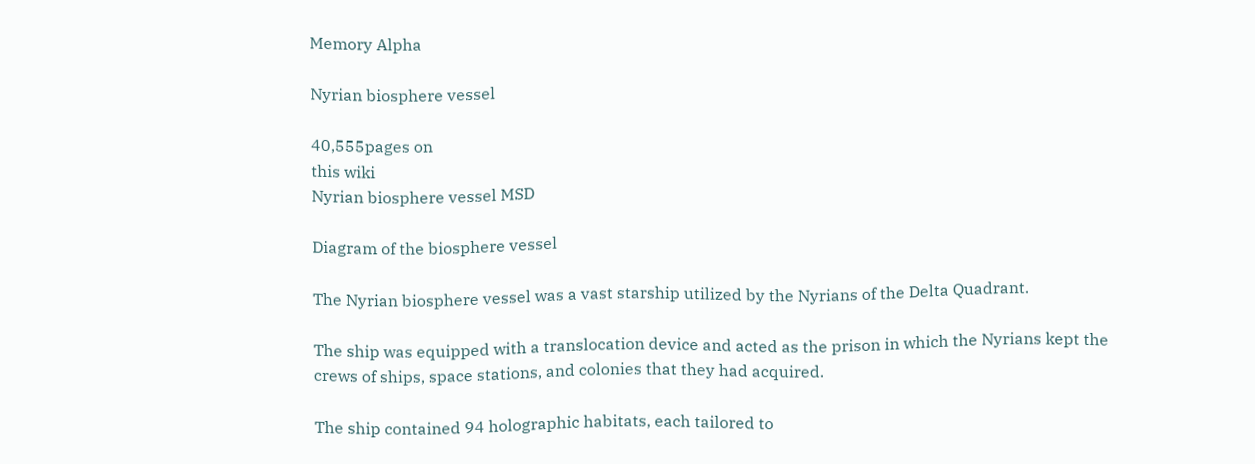Memory Alpha

Nyrian biosphere vessel

40,555pages on
this wiki
Nyrian biosphere vessel MSD

Diagram of the biosphere vessel

The Nyrian biosphere vessel was a vast starship utilized by the Nyrians of the Delta Quadrant.

The ship was equipped with a translocation device and acted as the prison in which the Nyrians kept the crews of ships, space stations, and colonies that they had acquired.

The ship contained 94 holographic habitats, each tailored to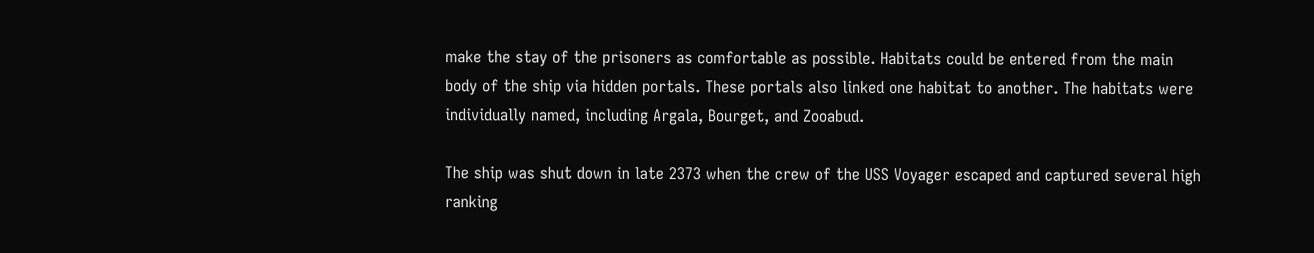make the stay of the prisoners as comfortable as possible. Habitats could be entered from the main body of the ship via hidden portals. These portals also linked one habitat to another. The habitats were individually named, including Argala, Bourget, and Zooabud.

The ship was shut down in late 2373 when the crew of the USS Voyager escaped and captured several high ranking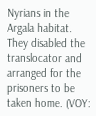Nyrians in the Argala habitat. They disabled the translocator and arranged for the prisoners to be taken home. (VOY: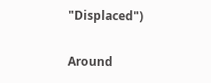"Displaced")

Around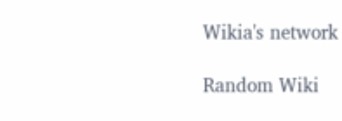Wikia's network

Random Wiki